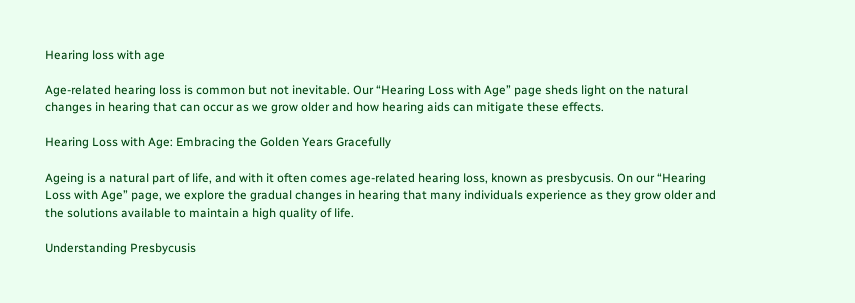Hearing loss with age

Age-related hearing loss is common but not inevitable. Our “Hearing Loss with Age” page sheds light on the natural changes in hearing that can occur as we grow older and how hearing aids can mitigate these effects.

Hearing Loss with Age: Embracing the Golden Years Gracefully

Ageing is a natural part of life, and with it often comes age-related hearing loss, known as presbycusis. On our “Hearing Loss with Age” page, we explore the gradual changes in hearing that many individuals experience as they grow older and the solutions available to maintain a high quality of life.

Understanding Presbycusis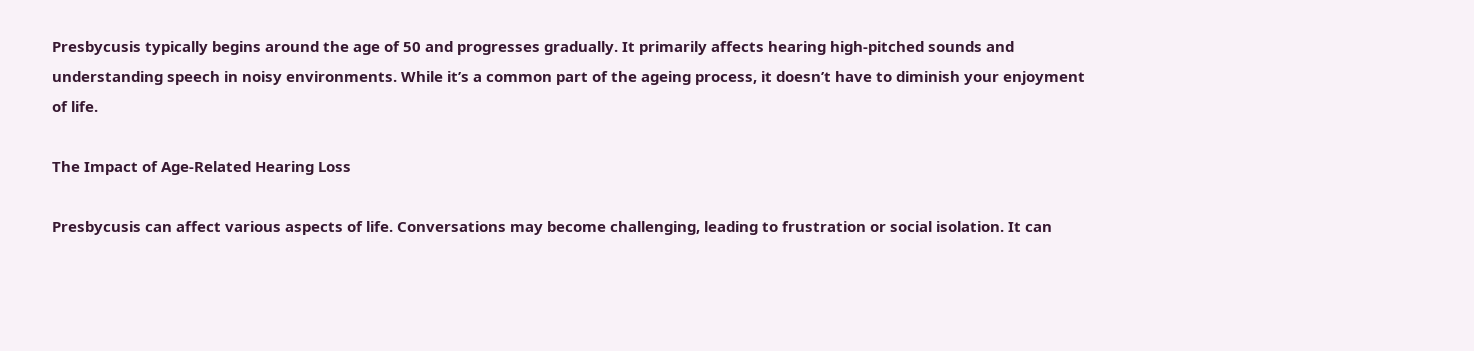Presbycusis typically begins around the age of 50 and progresses gradually. It primarily affects hearing high-pitched sounds and understanding speech in noisy environments. While it’s a common part of the ageing process, it doesn’t have to diminish your enjoyment of life.

The Impact of Age-Related Hearing Loss

Presbycusis can affect various aspects of life. Conversations may become challenging, leading to frustration or social isolation. It can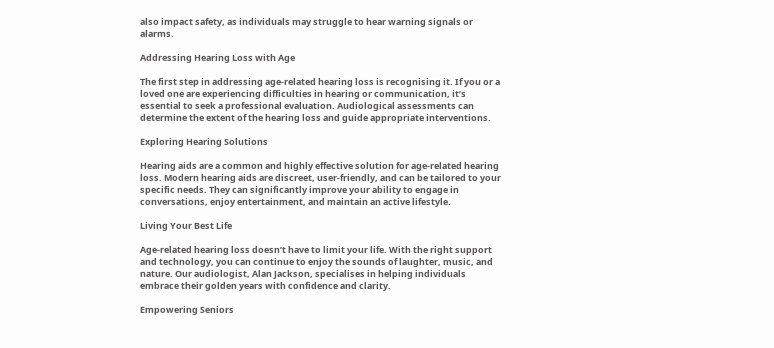also impact safety, as individuals may struggle to hear warning signals or alarms.

Addressing Hearing Loss with Age

The first step in addressing age-related hearing loss is recognising it. If you or a loved one are experiencing difficulties in hearing or communication, it’s essential to seek a professional evaluation. Audiological assessments can determine the extent of the hearing loss and guide appropriate interventions.

Exploring Hearing Solutions

Hearing aids are a common and highly effective solution for age-related hearing loss. Modern hearing aids are discreet, user-friendly, and can be tailored to your specific needs. They can significantly improve your ability to engage in conversations, enjoy entertainment, and maintain an active lifestyle.

Living Your Best Life

Age-related hearing loss doesn’t have to limit your life. With the right support and technology, you can continue to enjoy the sounds of laughter, music, and nature. Our audiologist, Alan Jackson, specialises in helping individuals embrace their golden years with confidence and clarity.

Empowering Seniors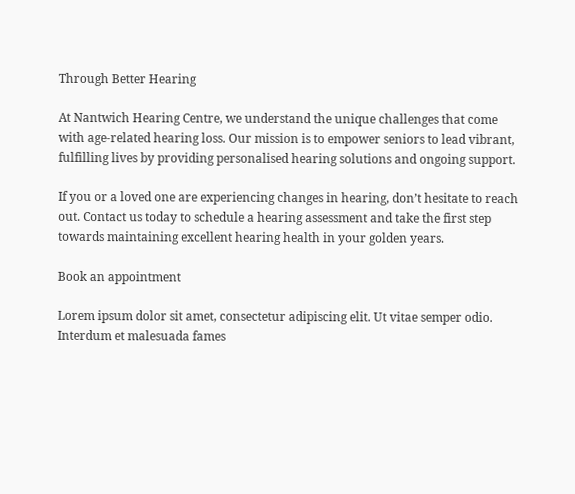Through Better Hearing

At Nantwich Hearing Centre, we understand the unique challenges that come with age-related hearing loss. Our mission is to empower seniors to lead vibrant, fulfilling lives by providing personalised hearing solutions and ongoing support.

If you or a loved one are experiencing changes in hearing, don’t hesitate to reach out. Contact us today to schedule a hearing assessment and take the first step towards maintaining excellent hearing health in your golden years.

Book an appointment

Lorem ipsum dolor sit amet, consectetur adipiscing elit. Ut vitae semper odio. Interdum et malesuada fames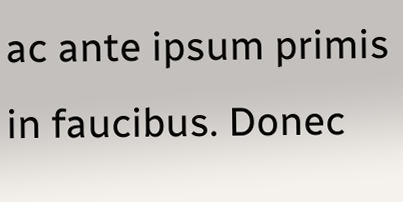ac ante ipsum primis in faucibus. Donec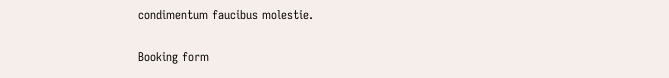condimentum faucibus molestie.

Booking form